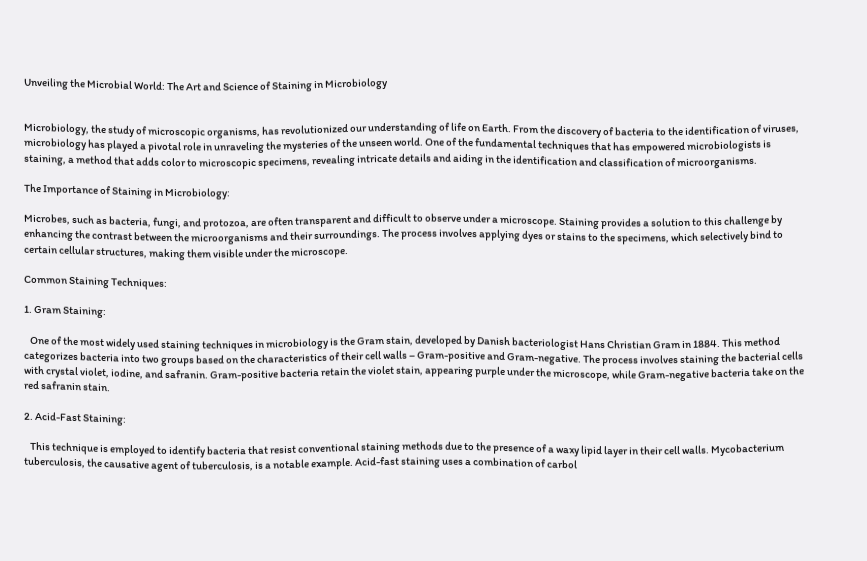Unveiling the Microbial World: The Art and Science of Staining in Microbiology


Microbiology, the study of microscopic organisms, has revolutionized our understanding of life on Earth. From the discovery of bacteria to the identification of viruses, microbiology has played a pivotal role in unraveling the mysteries of the unseen world. One of the fundamental techniques that has empowered microbiologists is staining, a method that adds color to microscopic specimens, revealing intricate details and aiding in the identification and classification of microorganisms.

The Importance of Staining in Microbiology:

Microbes, such as bacteria, fungi, and protozoa, are often transparent and difficult to observe under a microscope. Staining provides a solution to this challenge by enhancing the contrast between the microorganisms and their surroundings. The process involves applying dyes or stains to the specimens, which selectively bind to certain cellular structures, making them visible under the microscope.

Common Staining Techniques:

1. Gram Staining:

   One of the most widely used staining techniques in microbiology is the Gram stain, developed by Danish bacteriologist Hans Christian Gram in 1884. This method categorizes bacteria into two groups based on the characteristics of their cell walls – Gram-positive and Gram-negative. The process involves staining the bacterial cells with crystal violet, iodine, and safranin. Gram-positive bacteria retain the violet stain, appearing purple under the microscope, while Gram-negative bacteria take on the red safranin stain.

2. Acid-Fast Staining:

   This technique is employed to identify bacteria that resist conventional staining methods due to the presence of a waxy lipid layer in their cell walls. Mycobacterium tuberculosis, the causative agent of tuberculosis, is a notable example. Acid-fast staining uses a combination of carbol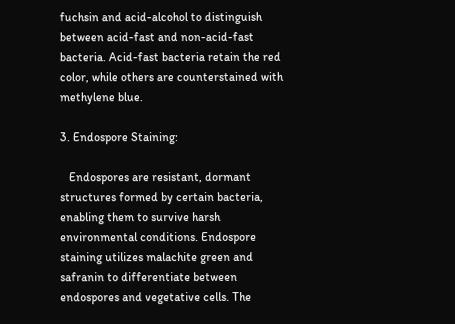fuchsin and acid-alcohol to distinguish between acid-fast and non-acid-fast bacteria. Acid-fast bacteria retain the red color, while others are counterstained with methylene blue.

3. Endospore Staining:

   Endospores are resistant, dormant structures formed by certain bacteria, enabling them to survive harsh environmental conditions. Endospore staining utilizes malachite green and safranin to differentiate between endospores and vegetative cells. The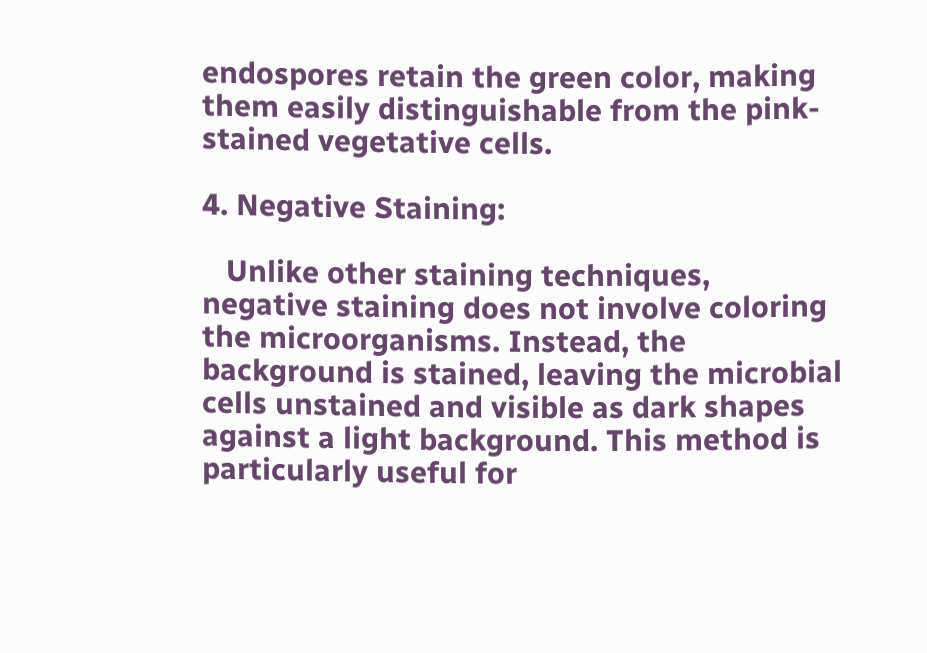endospores retain the green color, making them easily distinguishable from the pink-stained vegetative cells.

4. Negative Staining:

   Unlike other staining techniques, negative staining does not involve coloring the microorganisms. Instead, the background is stained, leaving the microbial cells unstained and visible as dark shapes against a light background. This method is particularly useful for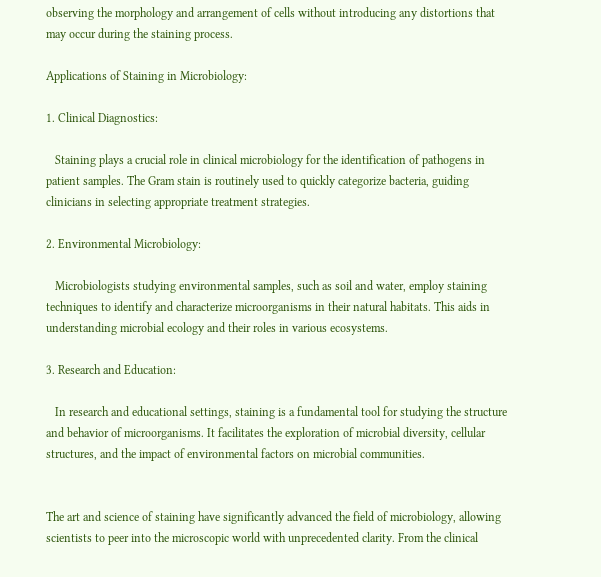observing the morphology and arrangement of cells without introducing any distortions that may occur during the staining process.

Applications of Staining in Microbiology:

1. Clinical Diagnostics:

   Staining plays a crucial role in clinical microbiology for the identification of pathogens in patient samples. The Gram stain is routinely used to quickly categorize bacteria, guiding clinicians in selecting appropriate treatment strategies.

2. Environmental Microbiology:

   Microbiologists studying environmental samples, such as soil and water, employ staining techniques to identify and characterize microorganisms in their natural habitats. This aids in understanding microbial ecology and their roles in various ecosystems.

3. Research and Education:

   In research and educational settings, staining is a fundamental tool for studying the structure and behavior of microorganisms. It facilitates the exploration of microbial diversity, cellular structures, and the impact of environmental factors on microbial communities.


The art and science of staining have significantly advanced the field of microbiology, allowing scientists to peer into the microscopic world with unprecedented clarity. From the clinical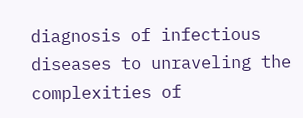diagnosis of infectious diseases to unraveling the complexities of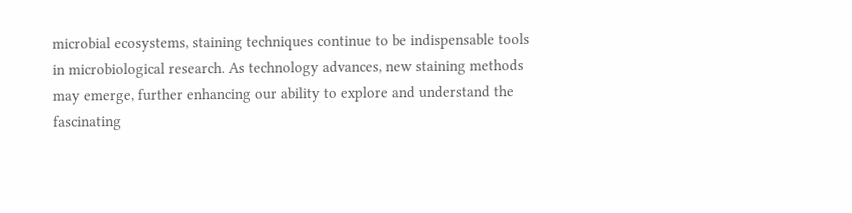microbial ecosystems, staining techniques continue to be indispensable tools in microbiological research. As technology advances, new staining methods may emerge, further enhancing our ability to explore and understand the fascinating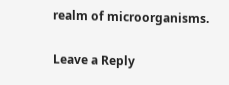realm of microorganisms.

Leave a Reply